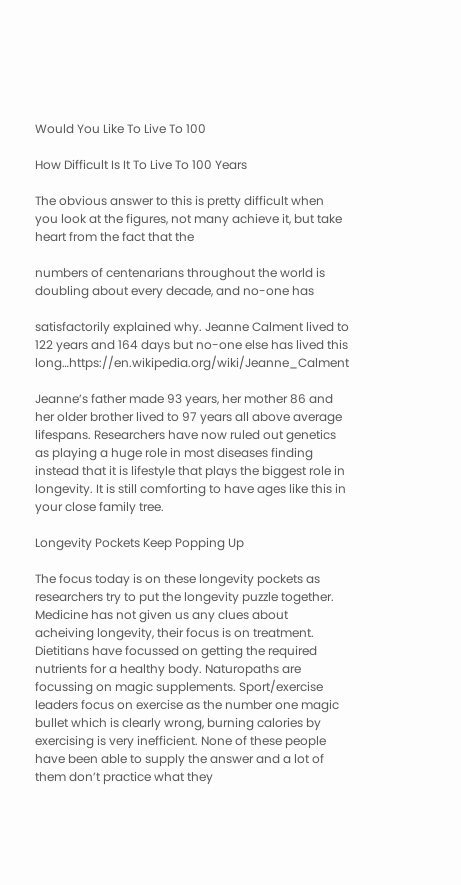Would You Like To Live To 100

How Difficult Is It To Live To 100 Years

The obvious answer to this is pretty difficult when you look at the figures, not many achieve it, but take heart from the fact that the

numbers of centenarians throughout the world is doubling about every decade, and no-one has

satisfactorily explained why. Jeanne Calment lived to 122 years and 164 days but no-one else has lived this long…https://en.wikipedia.org/wiki/Jeanne_Calment

Jeanne’s father made 93 years, her mother 86 and her older brother lived to 97 years all above average lifespans. Researchers have now ruled out genetics as playing a huge role in most diseases finding instead that it is lifestyle that plays the biggest role in longevity. It is still comforting to have ages like this in your close family tree.

Longevity Pockets Keep Popping Up

The focus today is on these longevity pockets as researchers try to put the longevity puzzle together. Medicine has not given us any clues about acheiving longevity, their focus is on treatment. Dietitians have focussed on getting the required nutrients for a healthy body. Naturopaths are focussing on magic supplements. Sport/exercise leaders focus on exercise as the number one magic bullet which is clearly wrong, burning calories by exercising is very inefficient. None of these people have been able to supply the answer and a lot of them don’t practice what they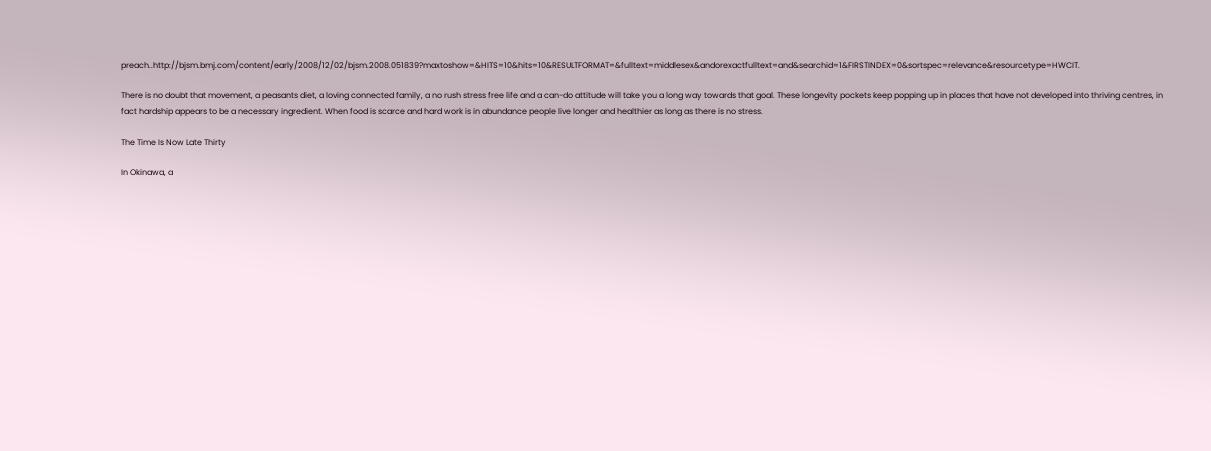preach..http://bjsm.bmj.com/content/early/2008/12/02/bjsm.2008.051839?maxtoshow=&HITS=10&hits=10&RESULTFORMAT=&fulltext=middlesex&andorexactfulltext=and&searchid=1&FIRSTINDEX=0&sortspec=relevance&resourcetype=HWCIT.

There is no doubt that movement, a peasants diet, a loving connected family, a no rush stress free life and a can-do attitude will take you a long way towards that goal. These longevity pockets keep popping up in places that have not developed into thriving centres, in fact hardship appears to be a necessary ingredient. When food is scarce and hard work is in abundance people live longer and healthier as long as there is no stress.

The Time Is Now Late Thirty

In Okinawa, a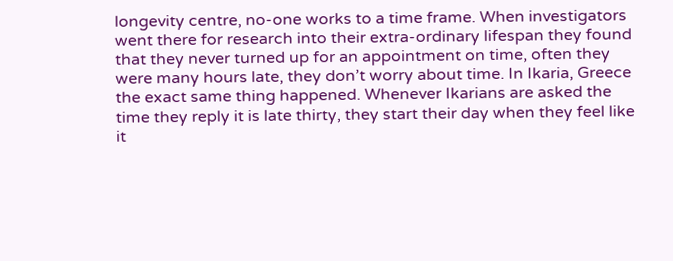longevity centre, no-one works to a time frame. When investigators went there for research into their extra-ordinary lifespan they found that they never turned up for an appointment on time, often they were many hours late, they don’t worry about time. In Ikaria, Greece the exact same thing happened. Whenever Ikarians are asked the time they reply it is late thirty, they start their day when they feel like it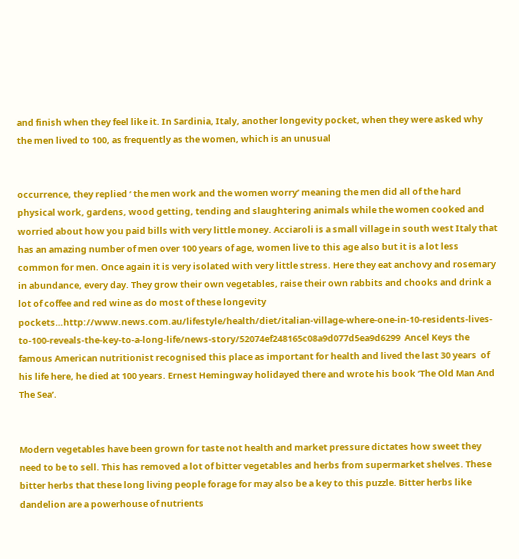and finish when they feel like it. In Sardinia, Italy, another longevity pocket, when they were asked why the men lived to 100, as frequently as the women, which is an unusual


occurrence, they replied ‘ the men work and the women worry’ meaning the men did all of the hard physical work, gardens, wood getting, tending and slaughtering animals while the women cooked and worried about how you paid bills with very little money. Acciaroli is a small village in south west Italy that has an amazing number of men over 100 years of age, women live to this age also but it is a lot less common for men. Once again it is very isolated with very little stress. Here they eat anchovy and rosemary in abundance, every day. They grow their own vegetables, raise their own rabbits and chooks and drink a lot of coffee and red wine as do most of these longevity pockets…http://www.news.com.au/lifestyle/health/diet/italian-village-where-one-in-10-residents-lives-to-100-reveals-the-key-to-a-long-life/news-story/52074ef248165c08a9d077d5ea9d6299  Ancel Keys the famous American nutritionist recognised this place as important for health and lived the last 30 years  of his life here, he died at 100 years. Ernest Hemingway holidayed there and wrote his book ‘The Old Man And The Sea’.


Modern vegetables have been grown for taste not health and market pressure dictates how sweet they need to be to sell. This has removed a lot of bitter vegetables and herbs from supermarket shelves. These bitter herbs that these long living people forage for may also be a key to this puzzle. Bitter herbs like dandelion are a powerhouse of nutrients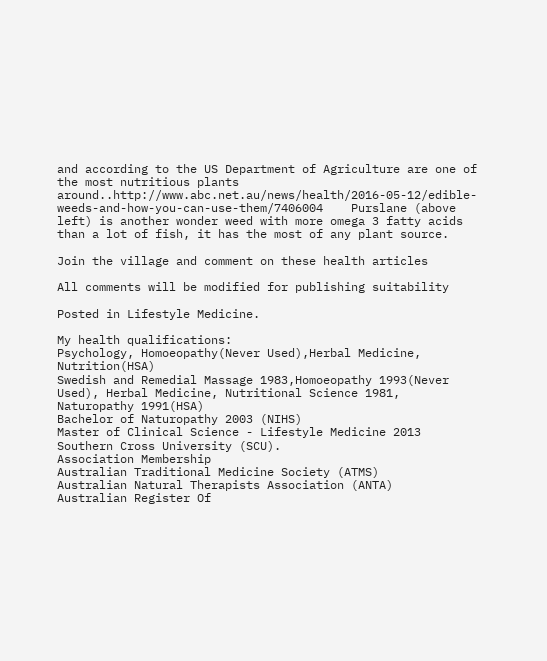and according to the US Department of Agriculture are one of the most nutritious plants around..http://www.abc.net.au/news/health/2016-05-12/edible-weeds-and-how-you-can-use-them/7406004    Purslane (above left) is another wonder weed with more omega 3 fatty acids than a lot of fish, it has the most of any plant source.

Join the village and comment on these health articles

All comments will be modified for publishing suitability

Posted in Lifestyle Medicine.

My health qualifications:
Psychology, Homoeopathy(Never Used),Herbal Medicine, Nutrition(HSA)
Swedish and Remedial Massage 1983,Homoeopathy 1993(Never Used), Herbal Medicine, Nutritional Science 1981, Naturopathy 1991(HSA)
Bachelor of Naturopathy 2003 (NIHS)
Master of Clinical Science - Lifestyle Medicine 2013 Southern Cross University (SCU).
Association Membership
Australian Traditional Medicine Society (ATMS)
Australian Natural Therapists Association (ANTA)
Australian Register Of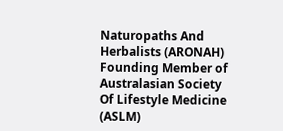Naturopaths And Herbalists (ARONAH)
Founding Member of Australasian Society Of Lifestyle Medicine (ASLM)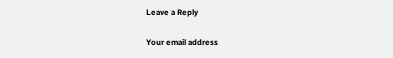Leave a Reply

Your email address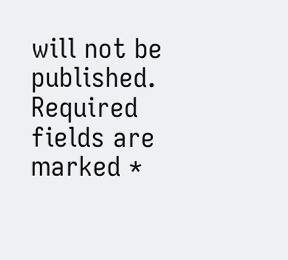will not be published. Required fields are marked *